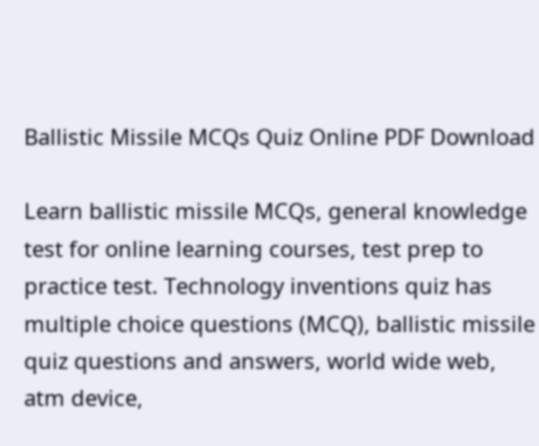Ballistic Missile MCQs Quiz Online PDF Download

Learn ballistic missile MCQs, general knowledge test for online learning courses, test prep to practice test. Technology inventions quiz has multiple choice questions (MCQ), ballistic missile quiz questions and answers, world wide web, atm device,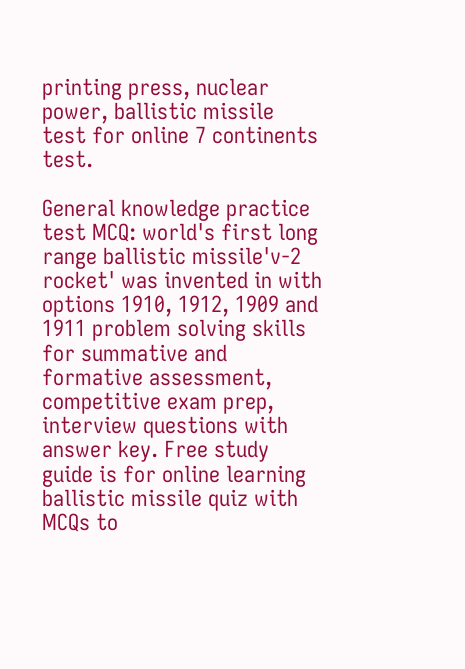printing press, nuclear power, ballistic missile test for online 7 continents test.

General knowledge practice test MCQ: world's first long range ballistic missile'v-2 rocket' was invented in with options 1910, 1912, 1909 and 1911 problem solving skills for summative and formative assessment, competitive exam prep, interview questions with answer key. Free study guide is for online learning ballistic missile quiz with MCQs to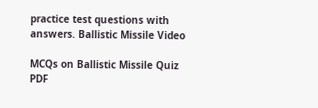practice test questions with answers. Ballistic Missile Video

MCQs on Ballistic Missile Quiz PDF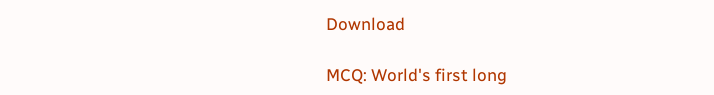Download

MCQ: World's first long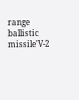range ballistic missile'V-2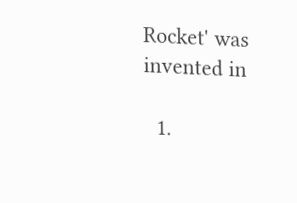Rocket' was invented in

  1.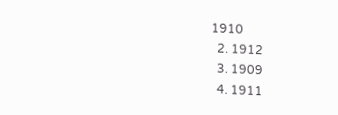1910
  2. 1912
  3. 1909
  4. 1911